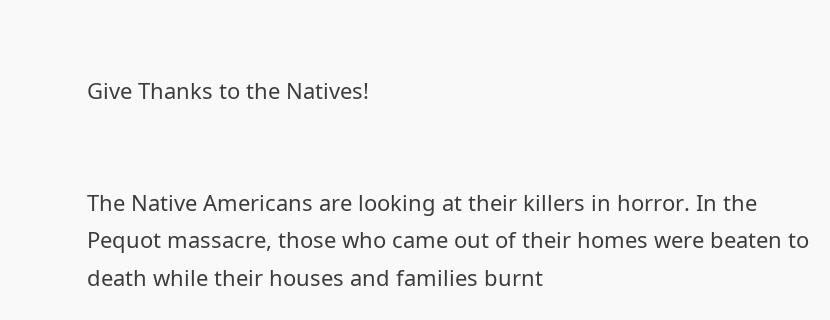Give Thanks to the Natives!


The Native Americans are looking at their killers in horror. In the Pequot massacre, those who came out of their homes were beaten to death while their houses and families burnt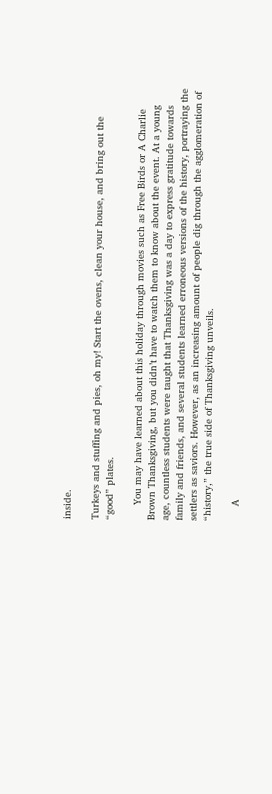inside.

Turkeys and stuffing and pies, oh my! Start the ovens, clean your house, and bring out the “good” plates.

     You may have learned about this holiday through movies such as Free Birds or A Charlie Brown Thanksgiving, but you didn’t have to watch them to know about the event. At a young age, countless students were taught that Thanksgiving was a day to express gratitude towards family and friends, and several students learned erroneous versions of the history, portraying the settlers as saviors. However, as an increasing amount of people dig through the agglomeration of “history,” the true side of Thanksgiving unveils.

     A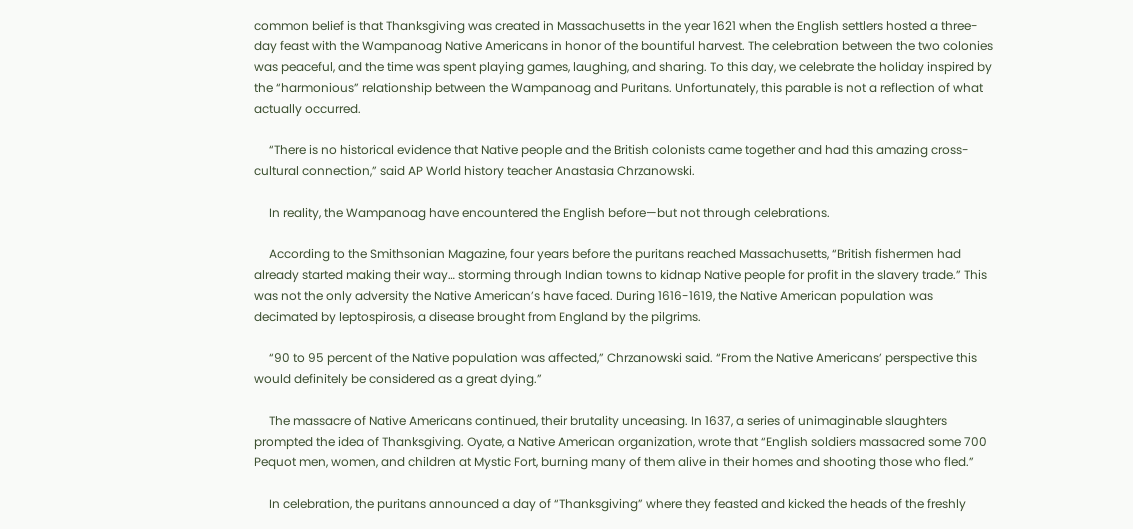common belief is that Thanksgiving was created in Massachusetts in the year 1621 when the English settlers hosted a three-day feast with the Wampanoag Native Americans in honor of the bountiful harvest. The celebration between the two colonies was peaceful, and the time was spent playing games, laughing, and sharing. To this day, we celebrate the holiday inspired by the “harmonious” relationship between the Wampanoag and Puritans. Unfortunately, this parable is not a reflection of what actually occurred.

     “There is no historical evidence that Native people and the British colonists came together and had this amazing cross-cultural connection,” said AP World history teacher Anastasia Chrzanowski.

     In reality, the Wampanoag have encountered the English before—but not through celebrations.

     According to the Smithsonian Magazine, four years before the puritans reached Massachusetts, “British fishermen had already started making their way… storming through Indian towns to kidnap Native people for profit in the slavery trade.” This was not the only adversity the Native American’s have faced. During 1616-1619, the Native American population was decimated by leptospirosis, a disease brought from England by the pilgrims.

     “90 to 95 percent of the Native population was affected,” Chrzanowski said. “From the Native Americans’ perspective this would definitely be considered as a great dying.”

     The massacre of Native Americans continued, their brutality unceasing. In 1637, a series of unimaginable slaughters prompted the idea of Thanksgiving. Oyate, a Native American organization, wrote that “English soldiers massacred some 700 Pequot men, women, and children at Mystic Fort, burning many of them alive in their homes and shooting those who fled.”

     In celebration, the puritans announced a day of “Thanksgiving” where they feasted and kicked the heads of the freshly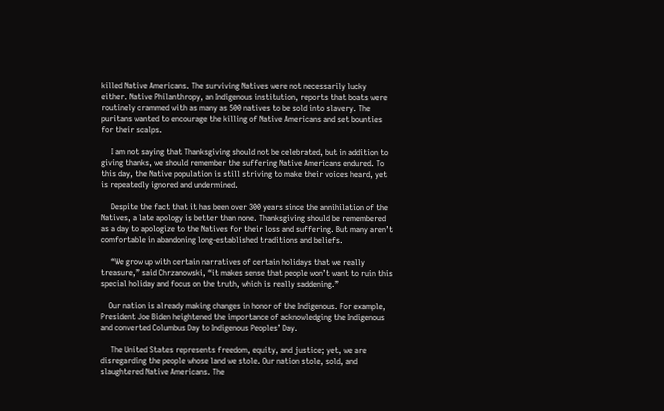killed Native Americans. The surviving Natives were not necessarily lucky either. Native Philanthropy, an Indigenous institution, reports that boats were routinely crammed with as many as 500 natives to be sold into slavery. The puritans wanted to encourage the killing of Native Americans and set bounties for their scalps.

     I am not saying that Thanksgiving should not be celebrated, but in addition to giving thanks, we should remember the suffering Native Americans endured. To this day, the Native population is still striving to make their voices heard, yet is repeatedly ignored and undermined.

     Despite the fact that it has been over 300 years since the annihilation of the Natives, a late apology is better than none. Thanksgiving should be remembered as a day to apologize to the Natives for their loss and suffering. But many aren’t comfortable in abandoning long-established traditions and beliefs.

     “We grow up with certain narratives of certain holidays that we really treasure,” said Chrzanowski, “it makes sense that people won’t want to ruin this special holiday and focus on the truth, which is really saddening.”

    Our nation is already making changes in honor of the Indigenous. For example, President Joe Biden heightened the importance of acknowledging the Indigenous and converted Columbus Day to Indigenous Peoples’ Day.

     The United States represents freedom, equity, and justice; yet, we are disregarding the people whose land we stole. Our nation stole, sold, and slaughtered Native Americans. The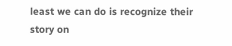least we can do is recognize their story on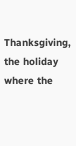Thanksgiving, the holiday where the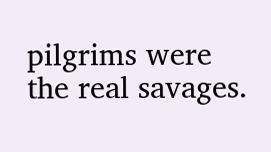pilgrims were the real savages.